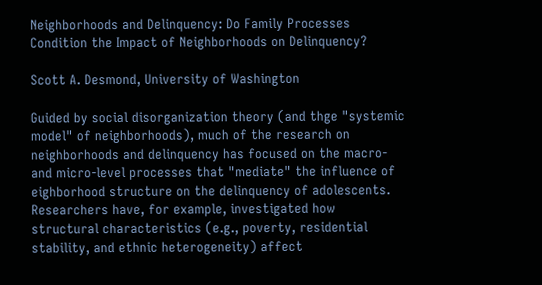Neighborhoods and Delinquency: Do Family Processes Condition the Impact of Neighborhoods on Delinquency?

Scott A. Desmond, University of Washington

Guided by social disorganization theory (and thge "systemic model" of neighborhoods), much of the research on neighborhoods and delinquency has focused on the macro- and micro-level processes that "mediate" the influence of eighborhood structure on the delinquency of adolescents. Researchers have, for example, investigated how structural characteristics (e.g., poverty, residential stability, and ethnic heterogeneity) affect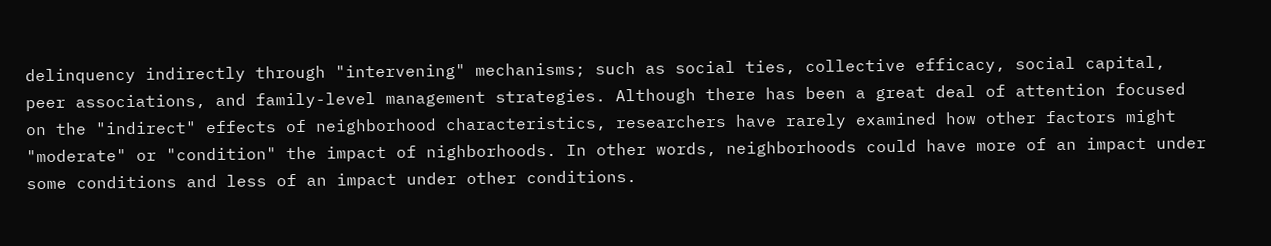delinquency indirectly through "intervening" mechanisms; such as social ties, collective efficacy, social capital, peer associations, and family-level management strategies. Although there has been a great deal of attention focused on the "indirect" effects of neighborhood characteristics, researchers have rarely examined how other factors might "moderate" or "condition" the impact of nighborhoods. In other words, neighborhoods could have more of an impact under some conditions and less of an impact under other conditions.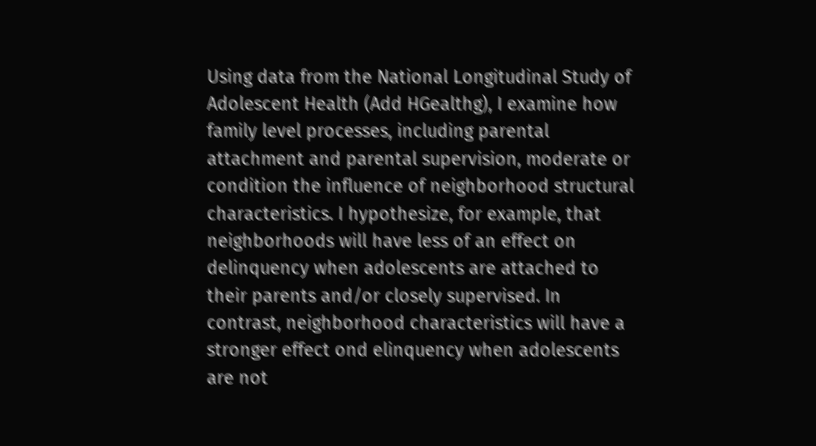Using data from the National Longitudinal Study of Adolescent Health (Add HGealthg), I examine how family level processes, including parental attachment and parental supervision, moderate or condition the influence of neighborhood structural characteristics. I hypothesize, for example, that neighborhoods will have less of an effect on delinquency when adolescents are attached to their parents and/or closely supervised. In contrast, neighborhood characteristics will have a stronger effect ond elinquency when adolescents are not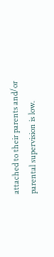attached to their parents and/or parental supervision is low.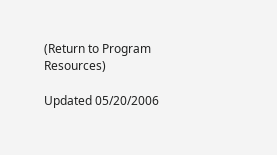(Return to Program Resources)

Updated 05/20/2006